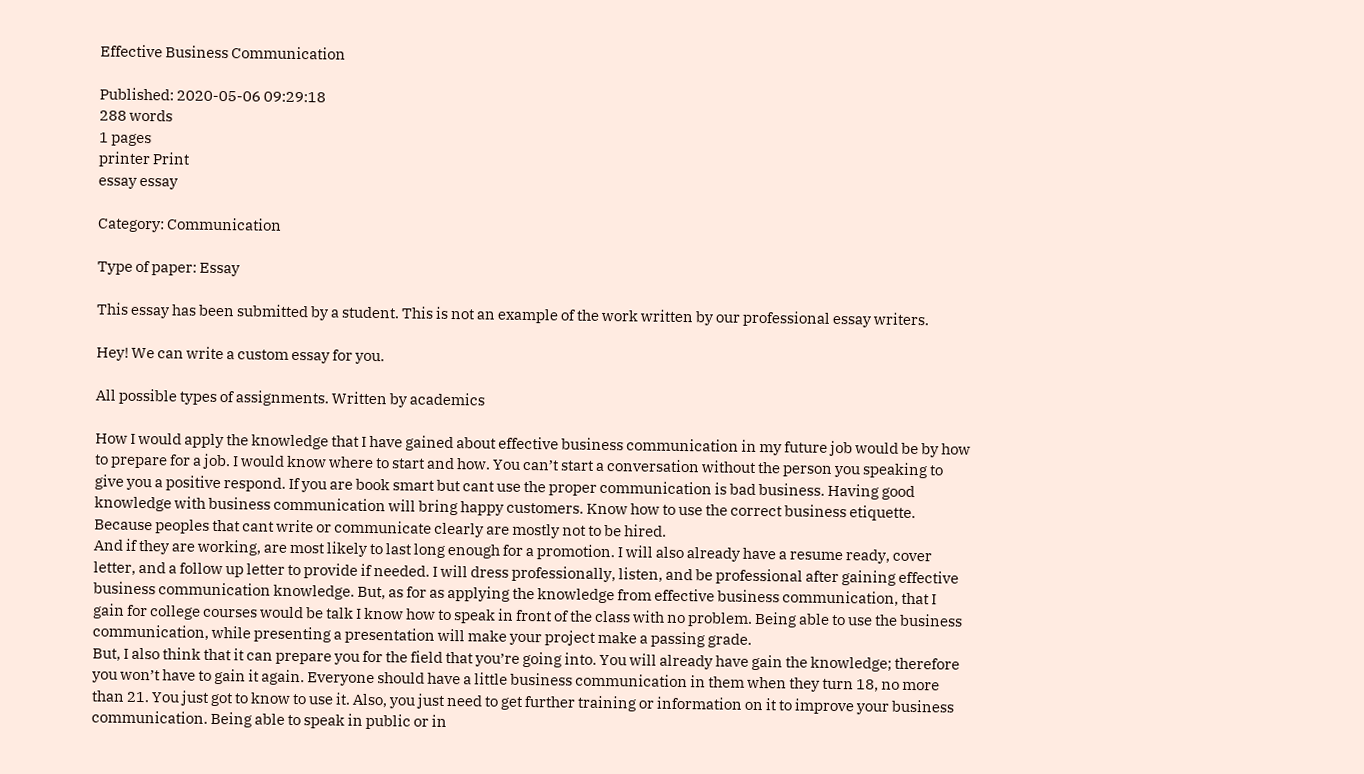Effective Business Communication

Published: 2020-05-06 09:29:18
288 words
1 pages
printer Print
essay essay

Category: Communication

Type of paper: Essay

This essay has been submitted by a student. This is not an example of the work written by our professional essay writers.

Hey! We can write a custom essay for you.

All possible types of assignments. Written by academics

How I would apply the knowledge that I have gained about effective business communication in my future job would be by how to prepare for a job. I would know where to start and how. You can’t start a conversation without the person you speaking to give you a positive respond. If you are book smart but cant use the proper communication is bad business. Having good knowledge with business communication will bring happy customers. Know how to use the correct business etiquette. Because peoples that cant write or communicate clearly are mostly not to be hired.
And if they are working, are most likely to last long enough for a promotion. I will also already have a resume ready, cover letter, and a follow up letter to provide if needed. I will dress professionally, listen, and be professional after gaining effective business communication knowledge. But, as for as applying the knowledge from effective business communication, that I gain for college courses would be talk I know how to speak in front of the class with no problem. Being able to use the business communication, while presenting a presentation will make your project make a passing grade.
But, I also think that it can prepare you for the field that you’re going into. You will already have gain the knowledge; therefore you won’t have to gain it again. Everyone should have a little business communication in them when they turn 18, no more than 21. You just got to know to use it. Also, you just need to get further training or information on it to improve your business communication. Being able to speak in public or in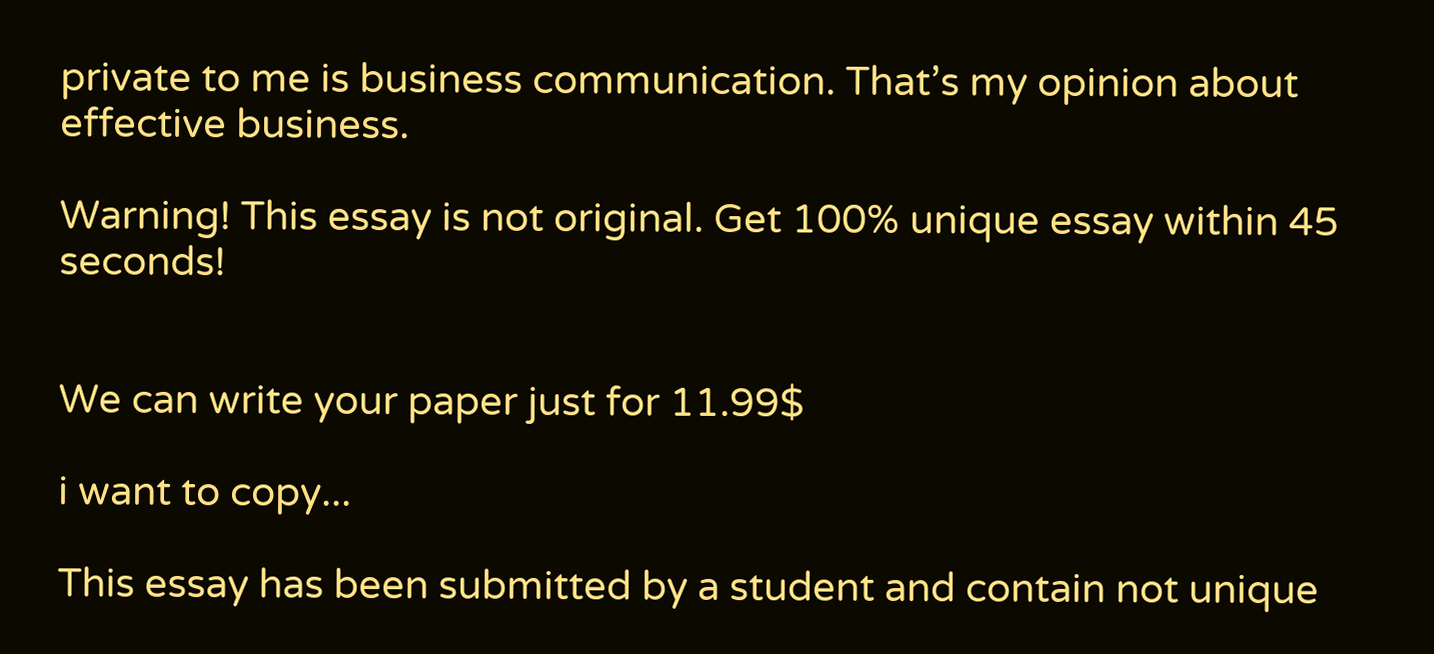private to me is business communication. That’s my opinion about effective business.

Warning! This essay is not original. Get 100% unique essay within 45 seconds!


We can write your paper just for 11.99$

i want to copy...

This essay has been submitted by a student and contain not unique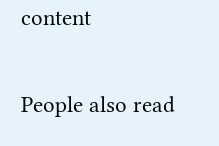content

People also read